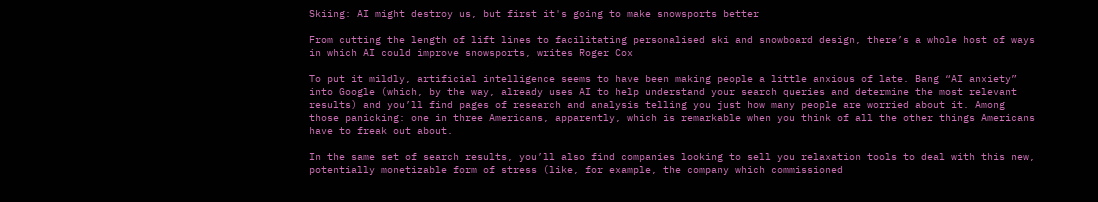Skiing: AI might destroy us, but first it's going to make snowsports better

From cutting the length of lift lines to facilitating personalised ski and snowboard design, there’s a whole host of ways in which AI could improve snowsports, writes Roger Cox

To put it mildly, artificial intelligence seems to have been making people a little anxious of late. Bang “AI anxiety” into Google (which, by the way, already uses AI to help understand your search queries and determine the most relevant results) and you’ll find pages of research and analysis telling you just how many people are worried about it. Among those panicking: one in three Americans, apparently, which is remarkable when you think of all the other things Americans have to freak out about.

In the same set of search results, you’ll also find companies looking to sell you relaxation tools to deal with this new, potentially monetizable form of stress (like, for example, the company which commissioned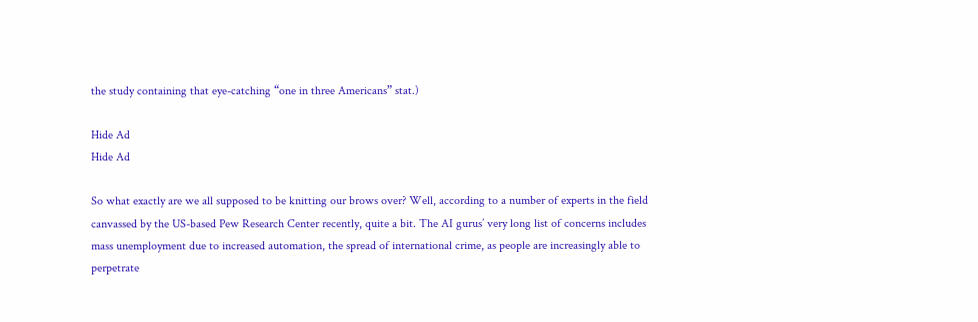the study containing that eye-catching “one in three Americans” stat.)

Hide Ad
Hide Ad

So what exactly are we all supposed to be knitting our brows over? Well, according to a number of experts in the field canvassed by the US-based Pew Research Center recently, quite a bit. The AI gurus’ very long list of concerns includes mass unemployment due to increased automation, the spread of international crime, as people are increasingly able to perpetrate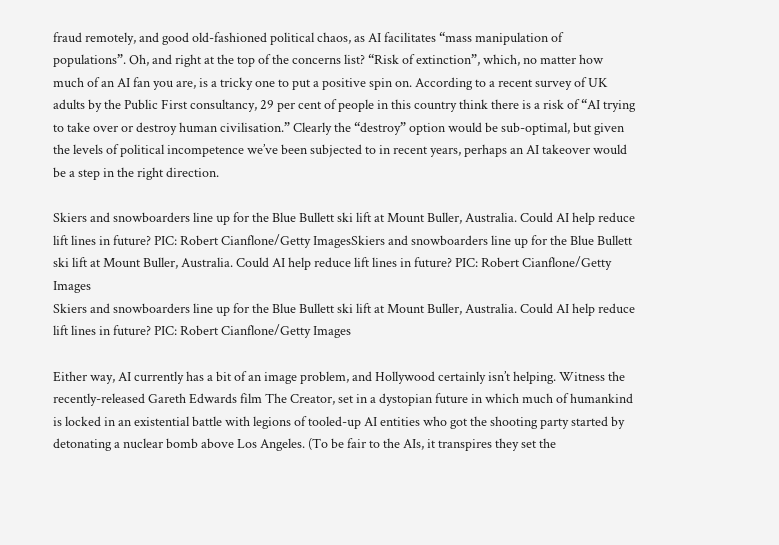fraud remotely, and good old-fashioned political chaos, as AI facilitates “mass manipulation of populations”. Oh, and right at the top of the concerns list? “Risk of extinction”, which, no matter how much of an AI fan you are, is a tricky one to put a positive spin on. According to a recent survey of UK adults by the Public First consultancy, 29 per cent of people in this country think there is a risk of “AI trying to take over or destroy human civilisation.” Clearly the “destroy” option would be sub-optimal, but given the levels of political incompetence we’ve been subjected to in recent years, perhaps an AI takeover would be a step in the right direction.

Skiers and snowboarders line up for the Blue Bullett ski lift at Mount Buller, Australia. Could AI help reduce lift lines in future? PIC: Robert Cianflone/Getty ImagesSkiers and snowboarders line up for the Blue Bullett ski lift at Mount Buller, Australia. Could AI help reduce lift lines in future? PIC: Robert Cianflone/Getty Images
Skiers and snowboarders line up for the Blue Bullett ski lift at Mount Buller, Australia. Could AI help reduce lift lines in future? PIC: Robert Cianflone/Getty Images

Either way, AI currently has a bit of an image problem, and Hollywood certainly isn’t helping. Witness the recently-released Gareth Edwards film The Creator, set in a dystopian future in which much of humankind is locked in an existential battle with legions of tooled-up AI entities who got the shooting party started by detonating a nuclear bomb above Los Angeles. (To be fair to the AIs, it transpires they set the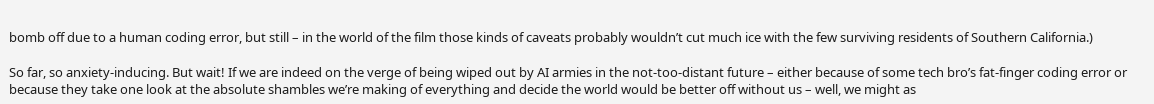bomb off due to a human coding error, but still – in the world of the film those kinds of caveats probably wouldn’t cut much ice with the few surviving residents of Southern California.)

So far, so anxiety-inducing. But wait! If we are indeed on the verge of being wiped out by AI armies in the not-too-distant future – either because of some tech bro’s fat-finger coding error or because they take one look at the absolute shambles we’re making of everything and decide the world would be better off without us – well, we might as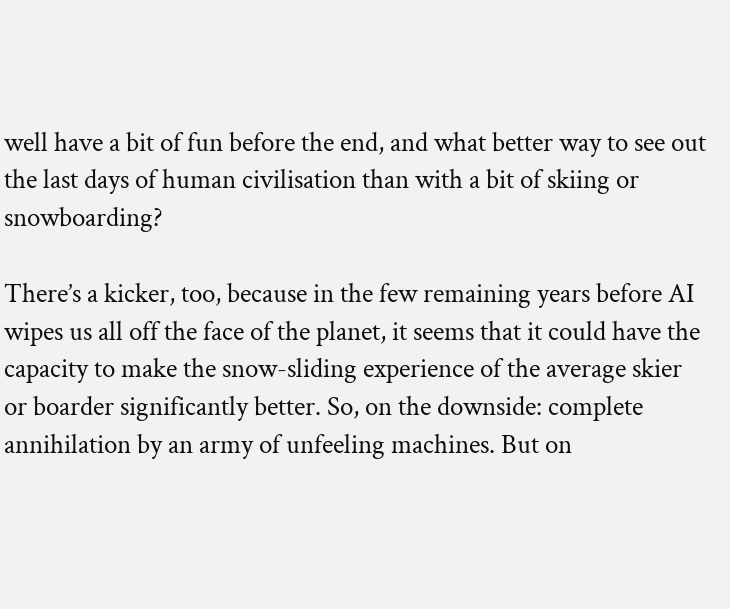well have a bit of fun before the end, and what better way to see out the last days of human civilisation than with a bit of skiing or snowboarding?

There’s a kicker, too, because in the few remaining years before AI wipes us all off the face of the planet, it seems that it could have the capacity to make the snow-sliding experience of the average skier or boarder significantly better. So, on the downside: complete annihilation by an army of unfeeling machines. But on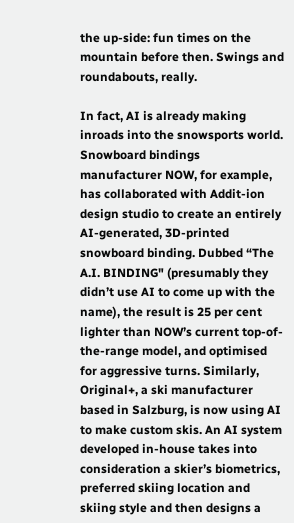the up-side: fun times on the mountain before then. Swings and roundabouts, really.

In fact, AI is already making inroads into the snowsports world. Snowboard bindings manufacturer NOW, for example, has collaborated with Addit-ion design studio to create an entirely AI-generated, 3D-printed snowboard binding. Dubbed “The A.I. BINDING" (presumably they didn’t use AI to come up with the name), the result is 25 per cent lighter than NOW’s current top-of-the-range model, and optimised for aggressive turns. Similarly, Original+, a ski manufacturer based in Salzburg, is now using AI to make custom skis. An AI system developed in-house takes into consideration a skier’s biometrics, preferred skiing location and skiing style and then designs a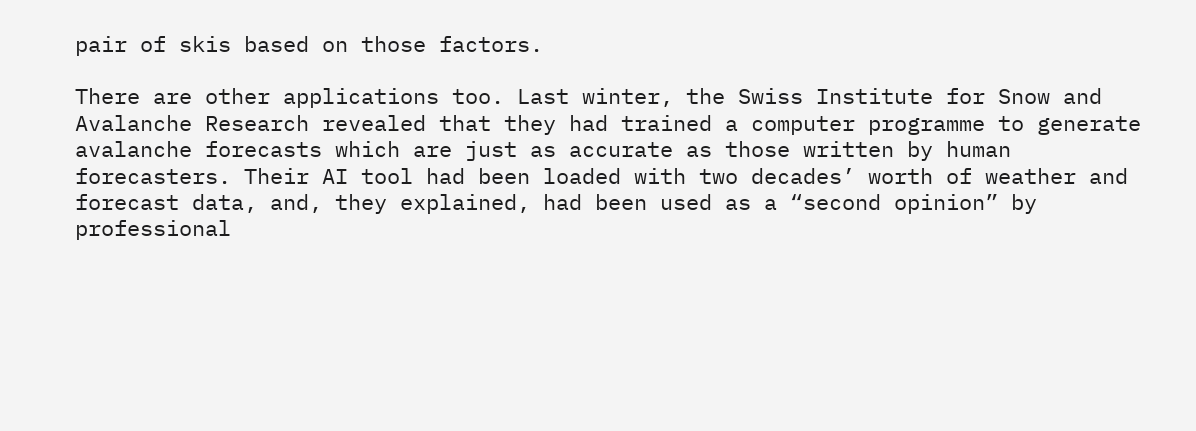pair of skis based on those factors.

There are other applications too. Last winter, the Swiss Institute for Snow and Avalanche Research revealed that they had trained a computer programme to generate avalanche forecasts which are just as accurate as those written by human forecasters. Their AI tool had been loaded with two decades’ worth of weather and forecast data, and, they explained, had been used as a “second opinion” by professional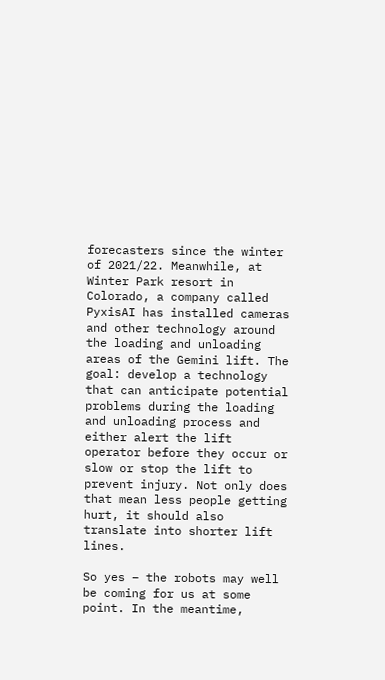forecasters since the winter of 2021/22. Meanwhile, at Winter Park resort in Colorado, a company called PyxisAI has installed cameras and other technology around the loading and unloading areas of the Gemini lift. The goal: develop a technology that can anticipate potential problems during the loading and unloading process and either alert the lift operator before they occur or slow or stop the lift to prevent injury. Not only does that mean less people getting hurt, it should also translate into shorter lift lines.

So yes – the robots may well be coming for us at some point. In the meantime,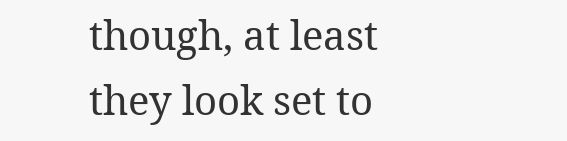though, at least they look set to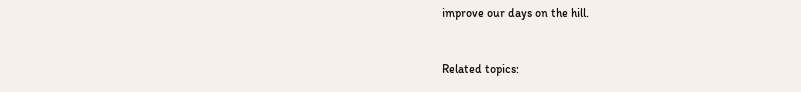improve our days on the hill.


Related topics: